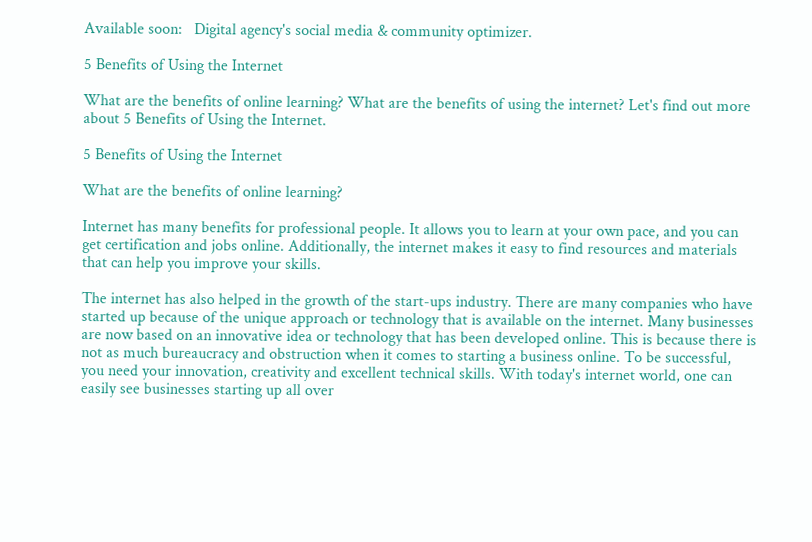Available soon:   Digital agency's social media & community optimizer.

5 Benefits of Using the Internet

What are the benefits of online learning? What are the benefits of using the internet? Let's find out more about 5 Benefits of Using the Internet.

5 Benefits of Using the Internet

What are the benefits of online learning?

Internet has many benefits for professional people. It allows you to learn at your own pace, and you can get certification and jobs online. Additionally, the internet makes it easy to find resources and materials that can help you improve your skills.

The internet has also helped in the growth of the start-ups industry. There are many companies who have started up because of the unique approach or technology that is available on the internet. Many businesses are now based on an innovative idea or technology that has been developed online. This is because there is not as much bureaucracy and obstruction when it comes to starting a business online. To be successful, you need your innovation, creativity and excellent technical skills. With today's internet world, one can easily see businesses starting up all over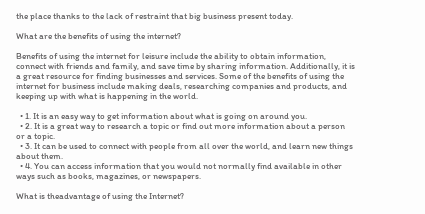the place thanks to the lack of restraint that big business present today.

What are the benefits of using the internet?

Benefits of using the internet for leisure include the ability to obtain information, connect with friends and family, and save time by sharing information. Additionally, it is a great resource for finding businesses and services. Some of the benefits of using the internet for business include making deals, researching companies and products, and keeping up with what is happening in the world.

  • 1. It is an easy way to get information about what is going on around you.
  • 2. It is a great way to research a topic or find out more information about a person or a topic.
  • 3. It can be used to connect with people from all over the world, and learn new things about them.
  • 4. You can access information that you would not normally find available in other ways such as books, magazines, or newspapers.

What is theadvantage of using the Internet?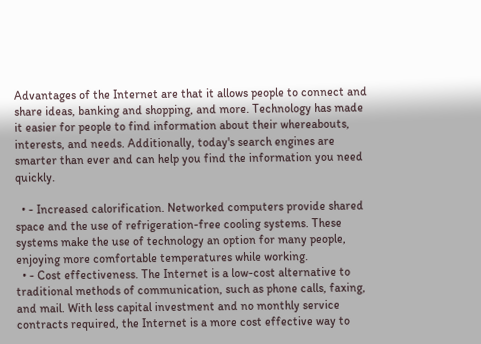Advantages of the Internet are that it allows people to connect and share ideas, banking and shopping, and more. Technology has made it easier for people to find information about their whereabouts, interests, and needs. Additionally, today's search engines are smarter than ever and can help you find the information you need quickly.

  • - Increased calorification. Networked computers provide shared space and the use of refrigeration-free cooling systems. These systems make the use of technology an option for many people, enjoying more comfortable temperatures while working.
  • - Cost effectiveness. The Internet is a low-cost alternative to traditional methods of communication, such as phone calls, faxing, and mail. With less capital investment and no monthly service contracts required, the Internet is a more cost effective way to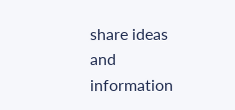share ideas and information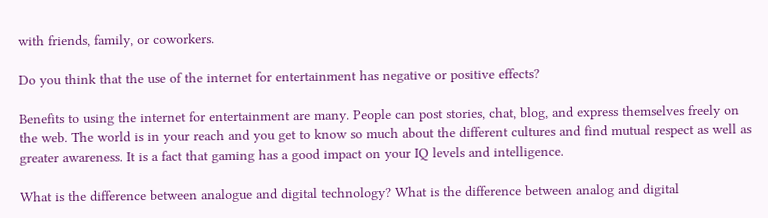with friends, family, or coworkers.

Do you think that the use of the internet for entertainment has negative or positive effects?

Benefits to using the internet for entertainment are many. People can post stories, chat, blog, and express themselves freely on the web. The world is in your reach and you get to know so much about the different cultures and find mutual respect as well as greater awareness. It is a fact that gaming has a good impact on your IQ levels and intelligence.

What is the difference between analogue and digital technology? What is the difference between analog and digital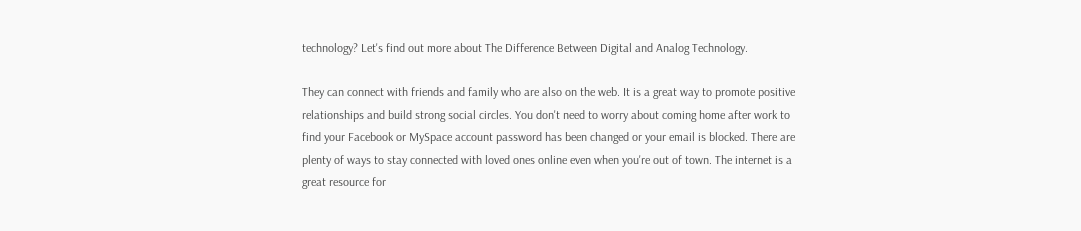technology? Let's find out more about The Difference Between Digital and Analog Technology.

They can connect with friends and family who are also on the web. It is a great way to promote positive relationships and build strong social circles. You don't need to worry about coming home after work to find your Facebook or MySpace account password has been changed or your email is blocked. There are plenty of ways to stay connected with loved ones online even when you're out of town. The internet is a great resource for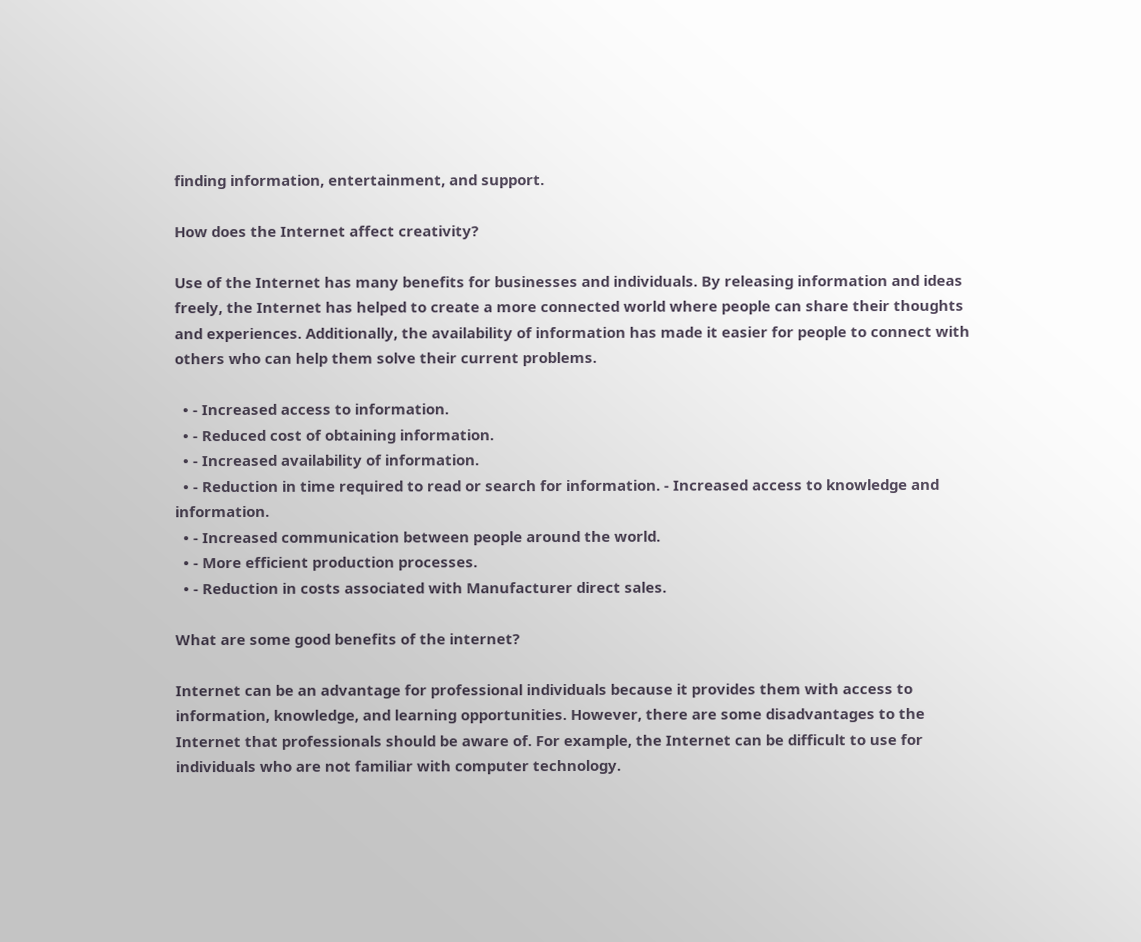finding information, entertainment, and support.

How does the Internet affect creativity?

Use of the Internet has many benefits for businesses and individuals. By releasing information and ideas freely, the Internet has helped to create a more connected world where people can share their thoughts and experiences. Additionally, the availability of information has made it easier for people to connect with others who can help them solve their current problems.

  • - Increased access to information.
  • - Reduced cost of obtaining information.
  • - Increased availability of information.
  • - Reduction in time required to read or search for information. - Increased access to knowledge and information.
  • - Increased communication between people around the world.
  • - More efficient production processes.
  • - Reduction in costs associated with Manufacturer direct sales.

What are some good benefits of the internet?

Internet can be an advantage for professional individuals because it provides them with access to information, knowledge, and learning opportunities. However, there are some disadvantages to the Internet that professionals should be aware of. For example, the Internet can be difficult to use for individuals who are not familiar with computer technology.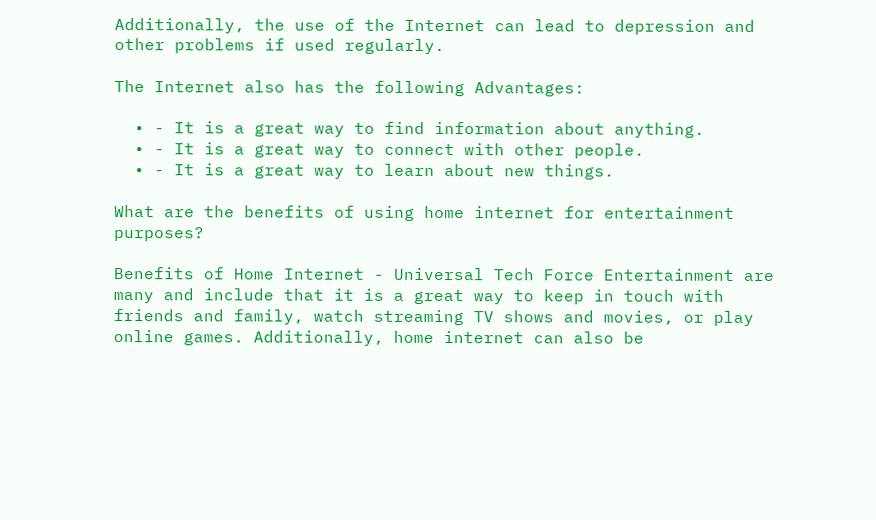Additionally, the use of the Internet can lead to depression and other problems if used regularly.

The Internet also has the following Advantages:

  • - It is a great way to find information about anything.
  • - It is a great way to connect with other people.
  • - It is a great way to learn about new things.

What are the benefits of using home internet for entertainment purposes?

Benefits of Home Internet - Universal Tech Force Entertainment are many and include that it is a great way to keep in touch with friends and family, watch streaming TV shows and movies, or play online games. Additionally, home internet can also be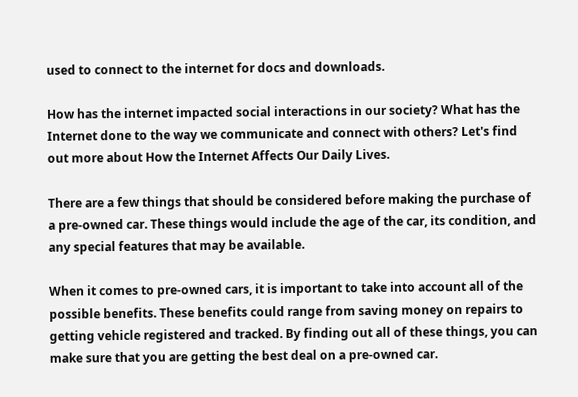used to connect to the internet for docs and downloads.

How has the internet impacted social interactions in our society? What has the Internet done to the way we communicate and connect with others? Let's find out more about How the Internet Affects Our Daily Lives.

There are a few things that should be considered before making the purchase of a pre-owned car. These things would include the age of the car, its condition, and any special features that may be available.

When it comes to pre-owned cars, it is important to take into account all of the possible benefits. These benefits could range from saving money on repairs to getting vehicle registered and tracked. By finding out all of these things, you can make sure that you are getting the best deal on a pre-owned car.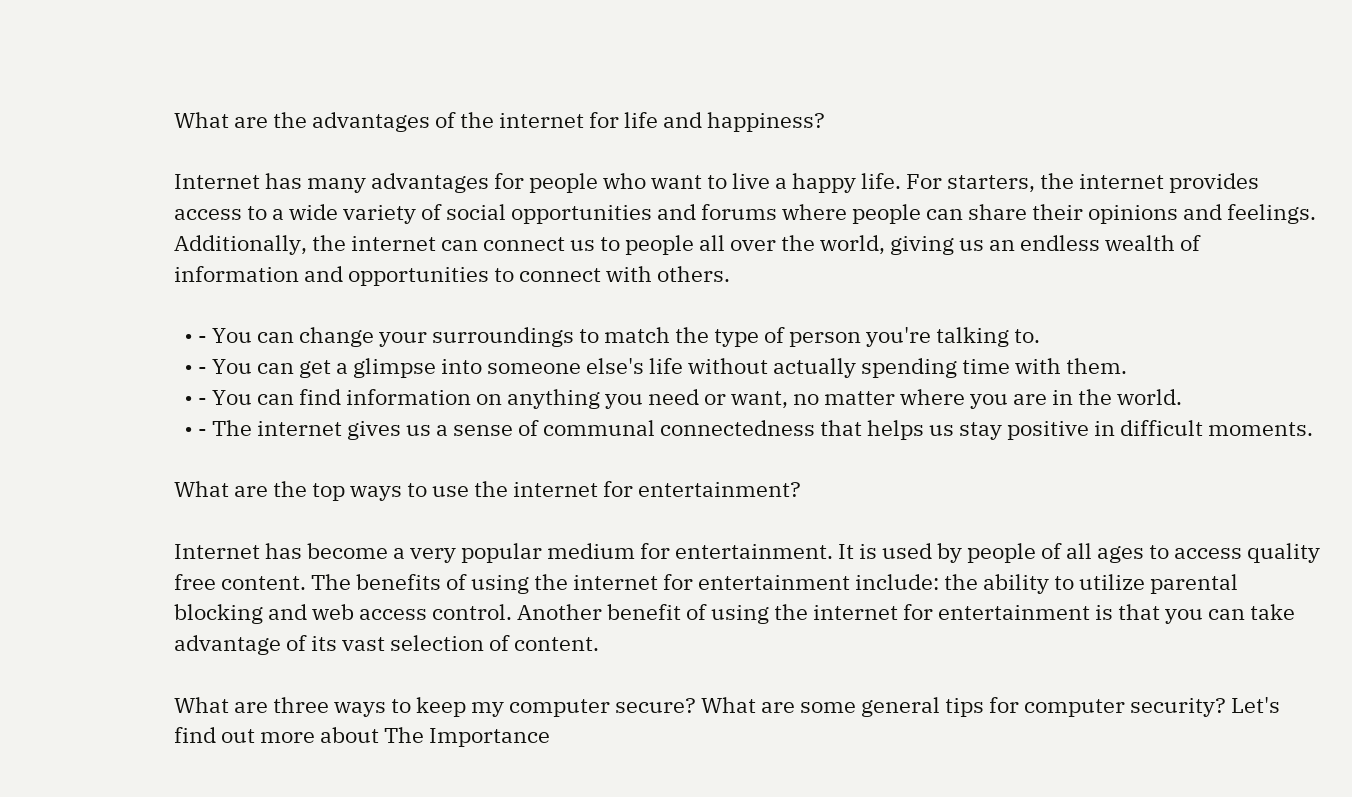What are the advantages of the internet for life and happiness?

Internet has many advantages for people who want to live a happy life. For starters, the internet provides access to a wide variety of social opportunities and forums where people can share their opinions and feelings. Additionally, the internet can connect us to people all over the world, giving us an endless wealth of information and opportunities to connect with others.

  • - You can change your surroundings to match the type of person you're talking to.
  • - You can get a glimpse into someone else's life without actually spending time with them.
  • - You can find information on anything you need or want, no matter where you are in the world.
  • - The internet gives us a sense of communal connectedness that helps us stay positive in difficult moments.

What are the top ways to use the internet for entertainment?

Internet has become a very popular medium for entertainment. It is used by people of all ages to access quality free content. The benefits of using the internet for entertainment include: the ability to utilize parental blocking and web access control. Another benefit of using the internet for entertainment is that you can take advantage of its vast selection of content.

What are three ways to keep my computer secure? What are some general tips for computer security? Let's find out more about The Importance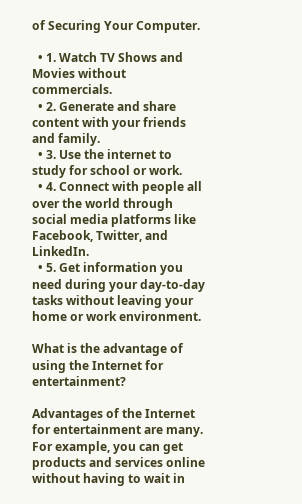of Securing Your Computer.

  • 1. Watch TV Shows and Movies without commercials.
  • 2. Generate and share content with your friends and family.
  • 3. Use the internet to study for school or work.
  • 4. Connect with people all over the world through social media platforms like Facebook, Twitter, and LinkedIn.
  • 5. Get information you need during your day-to-day tasks without leaving your home or work environment.

What is the advantage of using the Internet for entertainment?

Advantages of the Internet for entertainment are many. For example, you can get products and services online without having to wait in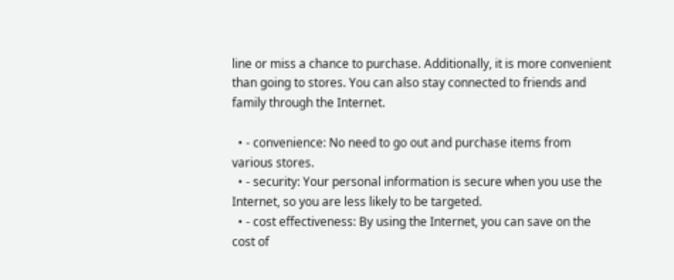line or miss a chance to purchase. Additionally, it is more convenient than going to stores. You can also stay connected to friends and family through the Internet.

  • - convenience: No need to go out and purchase items from various stores.
  • - security: Your personal information is secure when you use the Internet, so you are less likely to be targeted.
  • - cost effectiveness: By using the Internet, you can save on the cost of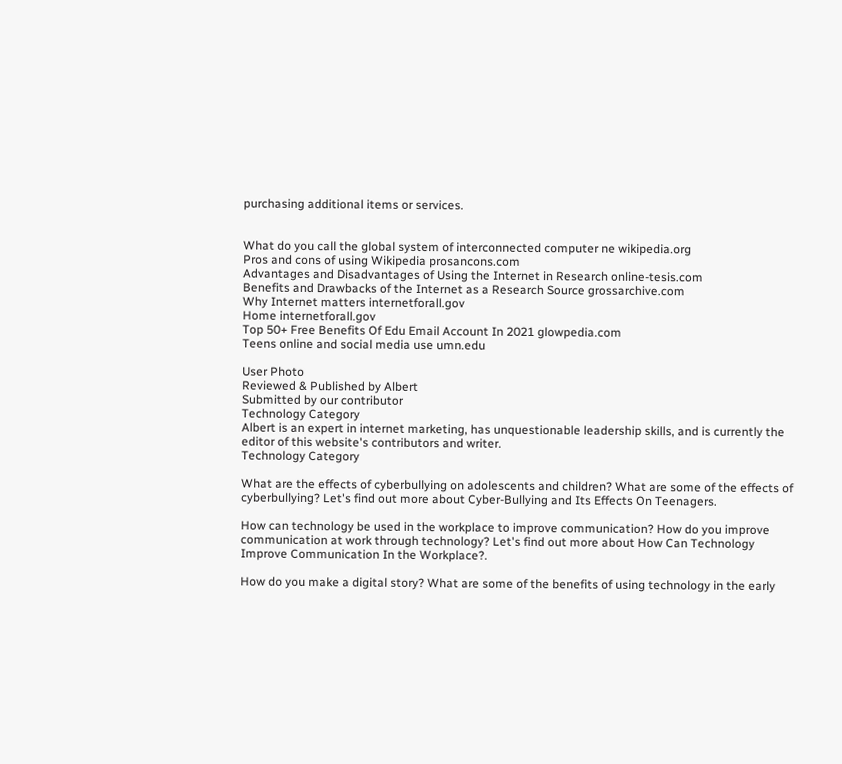purchasing additional items or services.


What do you call the global system of interconnected computer ne wikipedia.org
Pros and cons of using Wikipedia prosancons.com
Advantages and Disadvantages of Using the Internet in Research online-tesis.com
Benefits and Drawbacks of the Internet as a Research Source grossarchive.com
Why Internet matters internetforall.gov
Home internetforall.gov
Top 50+ Free Benefits Of Edu Email Account In 2021 glowpedia.com
Teens online and social media use umn.edu

User Photo
Reviewed & Published by Albert
Submitted by our contributor
Technology Category
Albert is an expert in internet marketing, has unquestionable leadership skills, and is currently the editor of this website's contributors and writer.
Technology Category

What are the effects of cyberbullying on adolescents and children? What are some of the effects of cyberbullying? Let's find out more about Cyber-Bullying and Its Effects On Teenagers.

How can technology be used in the workplace to improve communication? How do you improve communication at work through technology? Let's find out more about How Can Technology Improve Communication In the Workplace?.

How do you make a digital story? What are some of the benefits of using technology in the early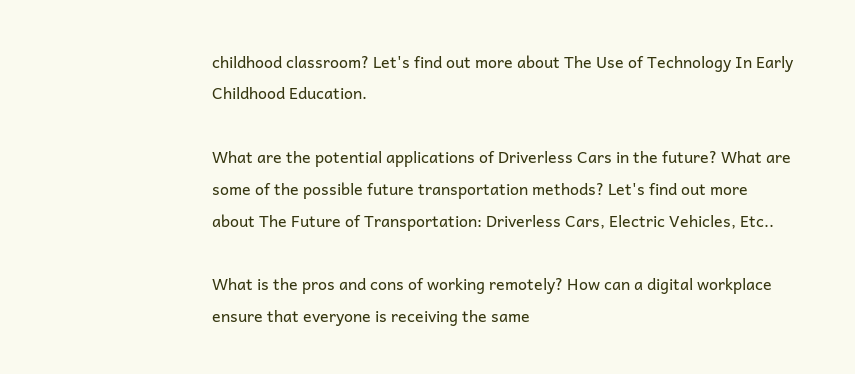childhood classroom? Let's find out more about The Use of Technology In Early Childhood Education.

What are the potential applications of Driverless Cars in the future? What are some of the possible future transportation methods? Let's find out more about The Future of Transportation: Driverless Cars, Electric Vehicles, Etc..

What is the pros and cons of working remotely? How can a digital workplace ensure that everyone is receiving the same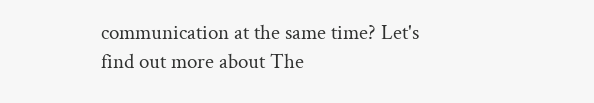communication at the same time? Let's find out more about The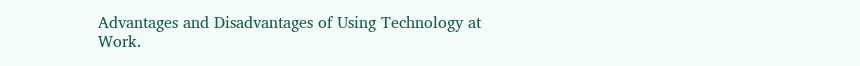Advantages and Disadvantages of Using Technology at Work.